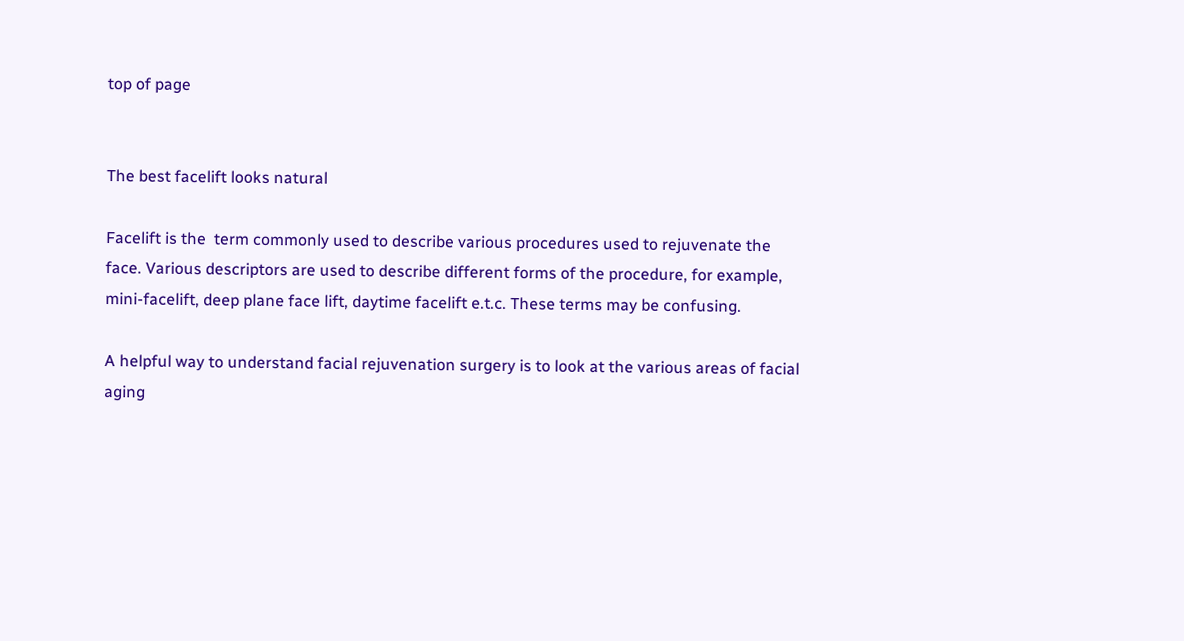top of page


The best facelift looks natural

Facelift is the  term commonly used to describe various procedures used to rejuvenate the face. Various descriptors are used to describe different forms of the procedure, for example,  mini-facelift, deep plane face lift, daytime facelift e.t.c. These terms may be confusing.

A helpful way to understand facial rejuvenation surgery is to look at the various areas of facial aging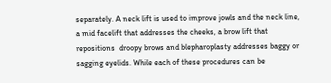separately. A neck lift is used to improve jowls and the neck line, a mid facelift that addresses the cheeks, a brow lift that repositions  droopy brows and blepharoplasty addresses baggy or sagging eyelids. While each of these procedures can be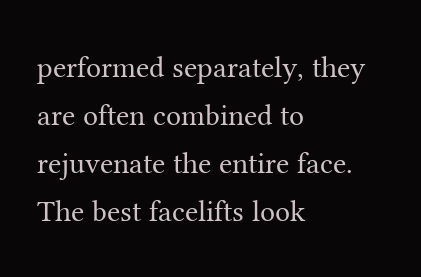performed separately, they are often combined to rejuvenate the entire face. The best facelifts look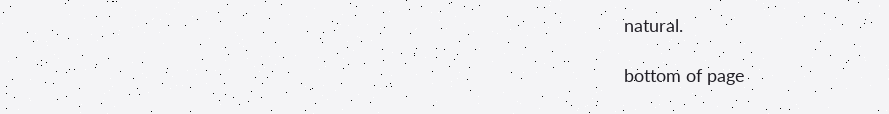natural.

bottom of page